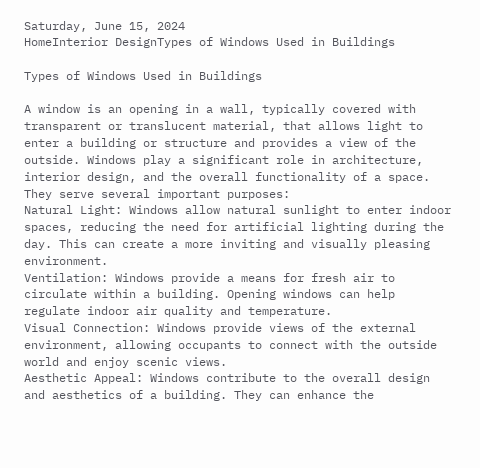Saturday, June 15, 2024
HomeInterior DesignTypes of Windows Used in Buildings

Types of Windows Used in Buildings

A window is an opening in a wall, typically covered with transparent or translucent material, that allows light to enter a building or structure and provides a view of the outside. Windows play a significant role in architecture, interior design, and the overall functionality of a space. They serve several important purposes:
Natural Light: Windows allow natural sunlight to enter indoor spaces, reducing the need for artificial lighting during the day. This can create a more inviting and visually pleasing environment.
Ventilation: Windows provide a means for fresh air to circulate within a building. Opening windows can help regulate indoor air quality and temperature.
Visual Connection: Windows provide views of the external environment, allowing occupants to connect with the outside world and enjoy scenic views.
Aesthetic Appeal: Windows contribute to the overall design and aesthetics of a building. They can enhance the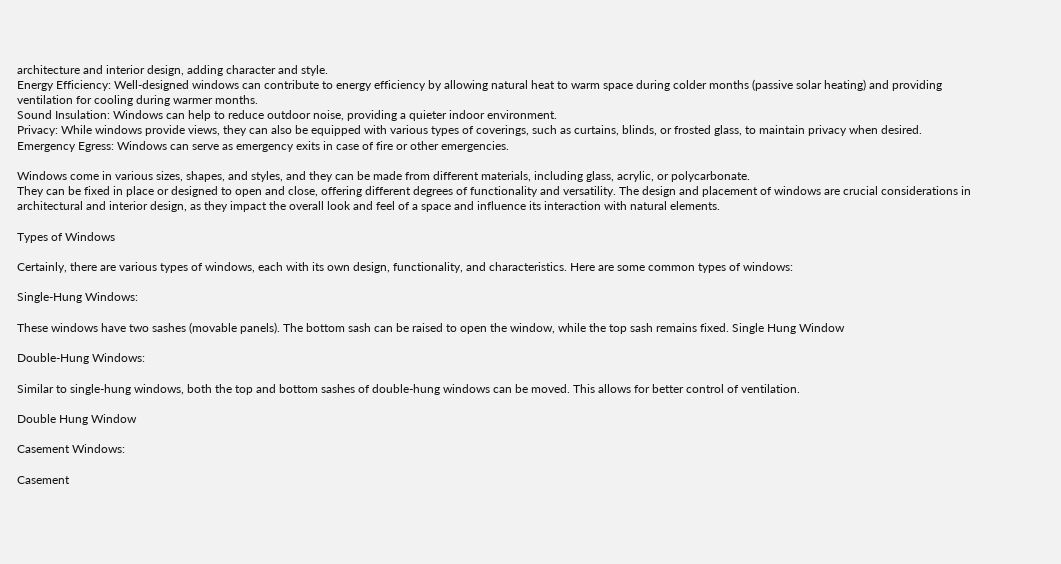architecture and interior design, adding character and style.
Energy Efficiency: Well-designed windows can contribute to energy efficiency by allowing natural heat to warm space during colder months (passive solar heating) and providing ventilation for cooling during warmer months.
Sound Insulation: Windows can help to reduce outdoor noise, providing a quieter indoor environment.
Privacy: While windows provide views, they can also be equipped with various types of coverings, such as curtains, blinds, or frosted glass, to maintain privacy when desired.
Emergency Egress: Windows can serve as emergency exits in case of fire or other emergencies.

Windows come in various sizes, shapes, and styles, and they can be made from different materials, including glass, acrylic, or polycarbonate.
They can be fixed in place or designed to open and close, offering different degrees of functionality and versatility. The design and placement of windows are crucial considerations in architectural and interior design, as they impact the overall look and feel of a space and influence its interaction with natural elements.

Types of Windows

Certainly, there are various types of windows, each with its own design, functionality, and characteristics. Here are some common types of windows:

Single-Hung Windows:

These windows have two sashes (movable panels). The bottom sash can be raised to open the window, while the top sash remains fixed. Single Hung Window

Double-Hung Windows:

Similar to single-hung windows, both the top and bottom sashes of double-hung windows can be moved. This allows for better control of ventilation.

Double Hung Window

Casement Windows:

Casement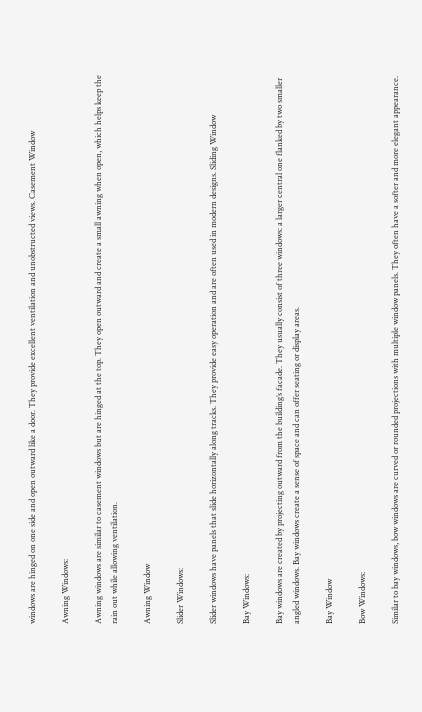windows are hinged on one side and open outward like a door. They provide excellent ventilation and unobstructed views. Casement Window

Awning Windows:

Awning windows are similar to casement windows but are hinged at the top. They open outward and create a small awning when open, which helps keep the rain out while allowing ventilation.

Awning Window

Slider Windows:

Slider windows have panels that slide horizontally along tracks. They provide easy operation and are often used in modern designs. Sliding Window

Bay Windows:

Bay windows are created by projecting outward from the building’s facade. They usually consist of three windows: a larger central one flanked by two smaller angled windows. Bay windows create a sense of space and can offer seating or display areas.

Bay Window

Bow Windows:

Similar to bay windows, bow windows are curved or rounded projections with multiple window panels. They often have a softer and more elegant appearance.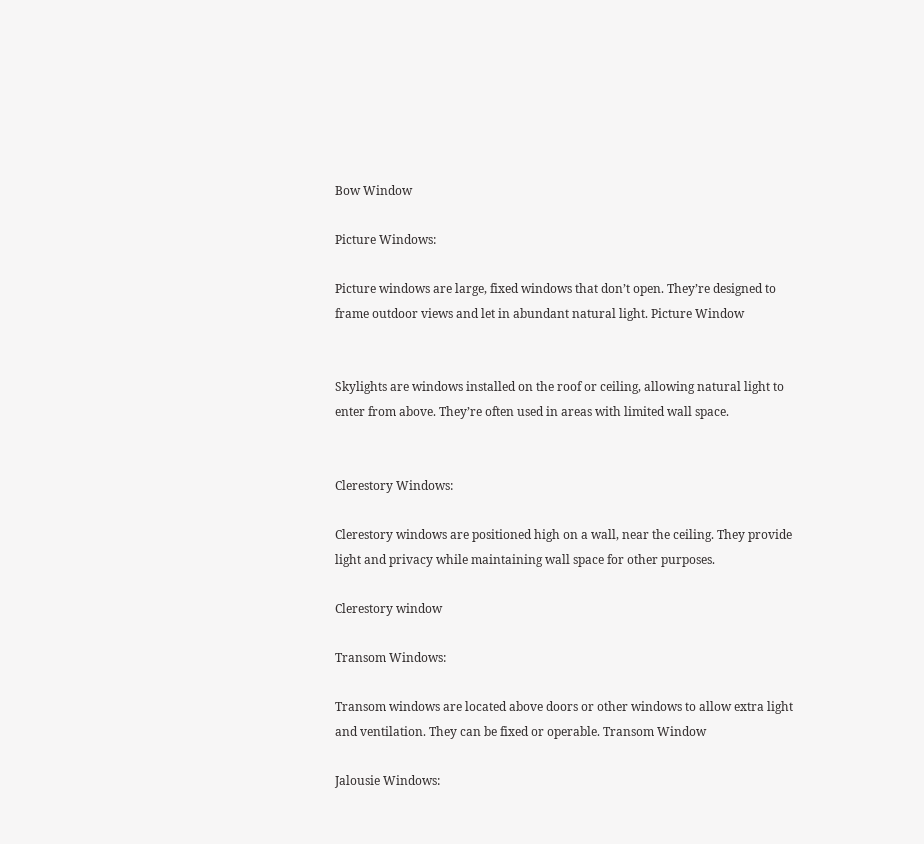Bow Window

Picture Windows:

Picture windows are large, fixed windows that don’t open. They’re designed to frame outdoor views and let in abundant natural light. Picture Window


Skylights are windows installed on the roof or ceiling, allowing natural light to enter from above. They’re often used in areas with limited wall space.


Clerestory Windows:

Clerestory windows are positioned high on a wall, near the ceiling. They provide light and privacy while maintaining wall space for other purposes.

Clerestory window

Transom Windows:

Transom windows are located above doors or other windows to allow extra light and ventilation. They can be fixed or operable. Transom Window

Jalousie Windows: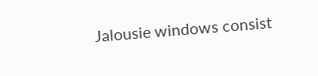Jalousie windows consist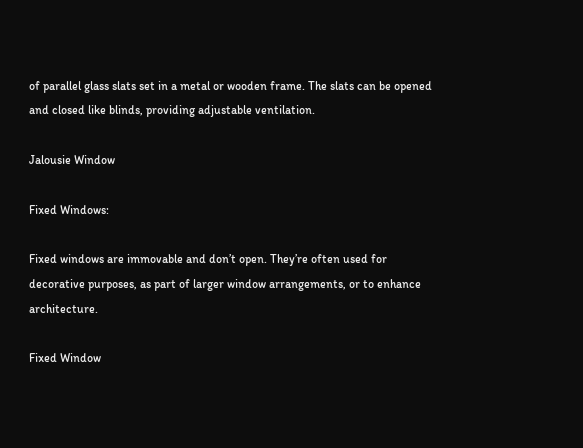of parallel glass slats set in a metal or wooden frame. The slats can be opened and closed like blinds, providing adjustable ventilation.

Jalousie Window

Fixed Windows:

Fixed windows are immovable and don’t open. They’re often used for decorative purposes, as part of larger window arrangements, or to enhance architecture.

Fixed Window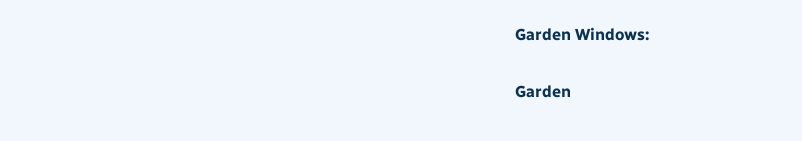Garden Windows:

Garden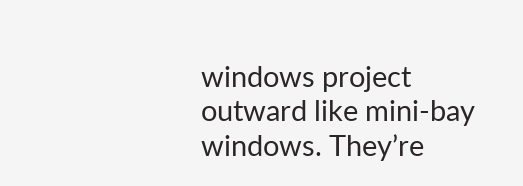windows project outward like mini-bay windows. They’re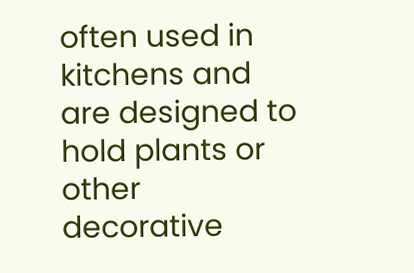often used in kitchens and are designed to hold plants or other decorative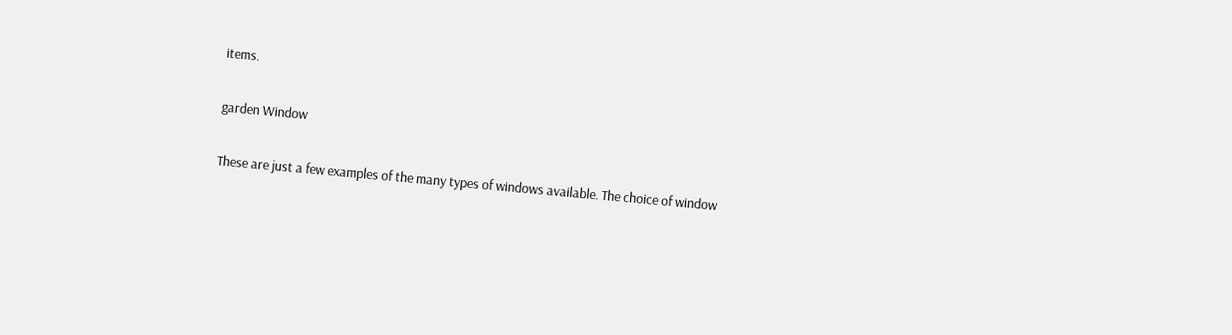items.

garden Window

These are just a few examples of the many types of windows available. The choice of window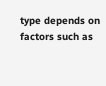type depends on factors such as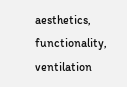aesthetics, functionality, ventilation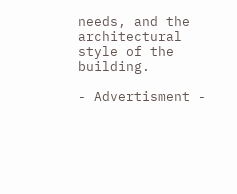needs, and the architectural style of the building.

- Advertisment -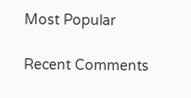Most Popular

Recent Comments